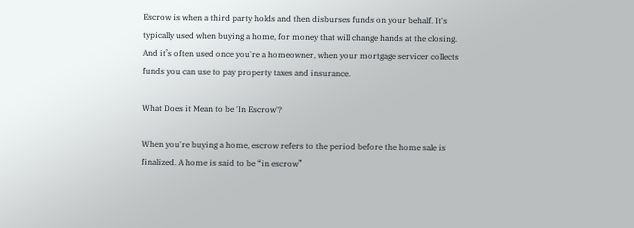Escrow is when a third party holds and then disburses funds on your behalf. It's typically used when buying a home, for money that will change hands at the closing. And it’s often used once you're a homeowner, when your mortgage servicer collects funds you can use to pay property taxes and insurance.

What Does it Mean to be 'In Escrow'?

When you're buying a home, escrow refers to the period before the home sale is finalized. A home is said to be “in escrow”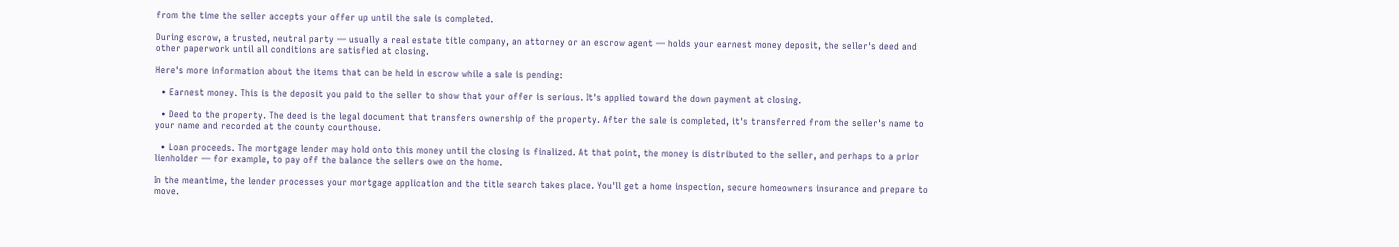from the time the seller accepts your offer up until the sale is completed.

During escrow, a trusted, neutral party — usually a real estate title company, an attorney or an escrow agent — holds your earnest money deposit, the seller's deed and other paperwork until all conditions are satisfied at closing.

Here's more information about the items that can be held in escrow while a sale is pending:

  • Earnest money. This is the deposit you paid to the seller to show that your offer is serious. It's applied toward the down payment at closing.

  • Deed to the property. The deed is the legal document that transfers ownership of the property. After the sale is completed, it's transferred from the seller's name to your name and recorded at the county courthouse.

  • Loan proceeds. The mortgage lender may hold onto this money until the closing is finalized. At that point, the money is distributed to the seller, and perhaps to a prior lienholder — for example, to pay off the balance the sellers owe on the home.

In the meantime, the lender processes your mortgage application and the title search takes place. You'll get a home inspection, secure homeowners insurance and prepare to move.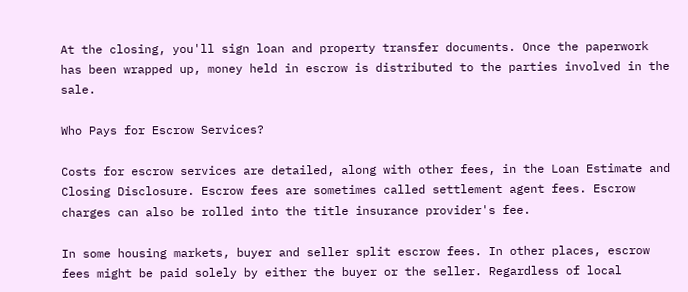At the closing, you'll sign loan and property transfer documents. Once the paperwork has been wrapped up, money held in escrow is distributed to the parties involved in the sale.

Who Pays for Escrow Services?

Costs for escrow services are detailed, along with other fees, in the Loan Estimate and Closing Disclosure. Escrow fees are sometimes called settlement agent fees. Escrow charges can also be rolled into the title insurance provider's fee.

In some housing markets, buyer and seller split escrow fees. In other places, escrow fees might be paid solely by either the buyer or the seller. Regardless of local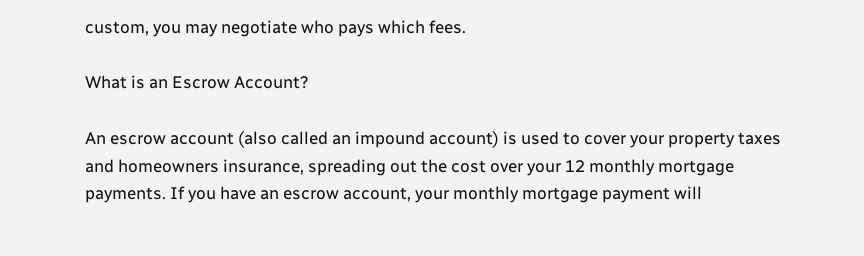custom, you may negotiate who pays which fees.

What is an Escrow Account?

An escrow account (also called an impound account) is used to cover your property taxes and homeowners insurance, spreading out the cost over your 12 monthly mortgage payments. If you have an escrow account, your monthly mortgage payment will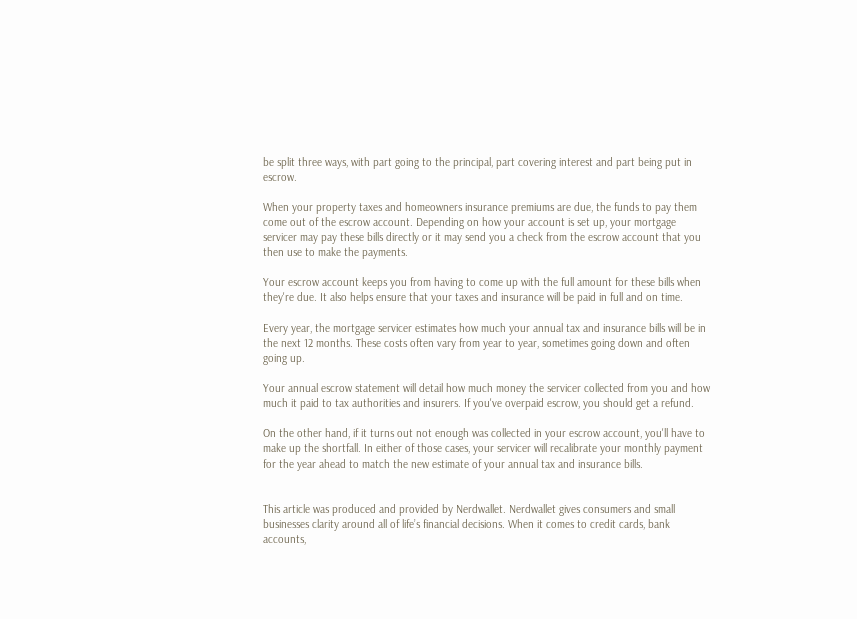be split three ways, with part going to the principal, part covering interest and part being put in escrow.

When your property taxes and homeowners insurance premiums are due, the funds to pay them come out of the escrow account. Depending on how your account is set up, your mortgage servicer may pay these bills directly or it may send you a check from the escrow account that you then use to make the payments.

Your escrow account keeps you from having to come up with the full amount for these bills when they're due. It also helps ensure that your taxes and insurance will be paid in full and on time.

Every year, the mortgage servicer estimates how much your annual tax and insurance bills will be in the next 12 months. These costs often vary from year to year, sometimes going down and often going up.

Your annual escrow statement will detail how much money the servicer collected from you and how much it paid to tax authorities and insurers. If you've overpaid escrow, you should get a refund.

On the other hand, if it turns out not enough was collected in your escrow account, you'll have to make up the shortfall. In either of those cases, your servicer will recalibrate your monthly payment for the year ahead to match the new estimate of your annual tax and insurance bills.


This article was produced and provided by Nerdwallet. Nerdwallet gives consumers and small businesses clarity around all of life’s financial decisions. When it comes to credit cards, bank accounts,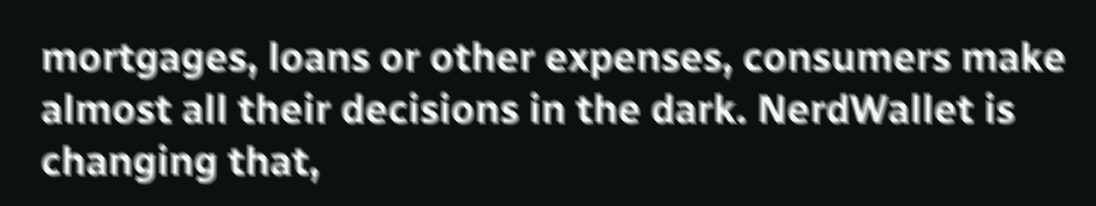mortgages, loans or other expenses, consumers make almost all their decisions in the dark. NerdWallet is changing that,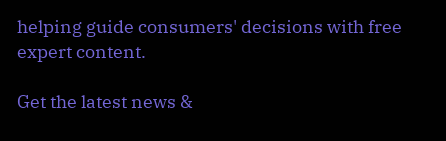helping guide consumers' decisions with free expert content.

Get the latest news &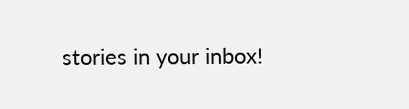stories in your inbox!